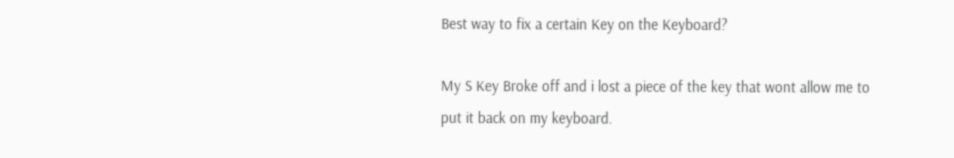Best way to fix a certain Key on the Keyboard?

My S Key Broke off and i lost a piece of the key that wont allow me to put it back on my keyboard.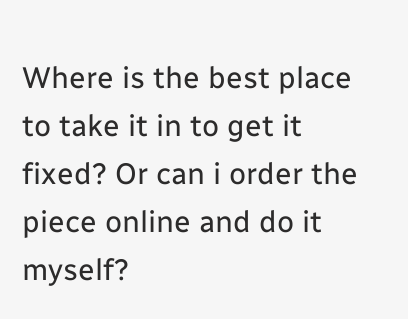Where is the best place to take it in to get it fixed? Or can i order the piece online and do it myself?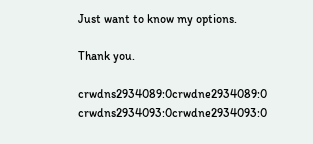Just want to know my options.

Thank you.

crwdns2934089:0crwdne2934089:0 crwdns2934093:0crwdne2934093:0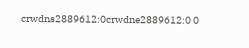crwdns2889612:0crwdne2889612:0 0